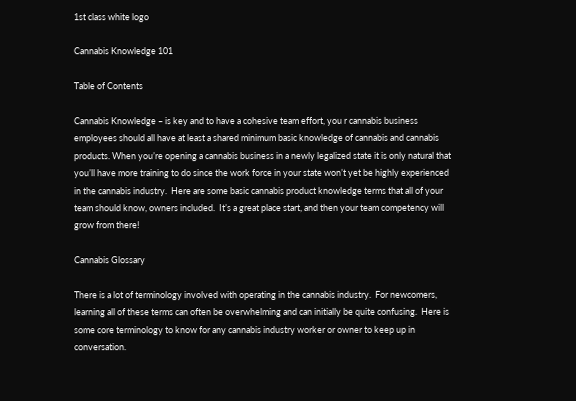1st class white logo

Cannabis Knowledge 101

Table of Contents

Cannabis Knowledge – is key and to have a cohesive team effort, you r cannabis business employees should all have at least a shared minimum basic knowledge of cannabis and cannabis products. When you’re opening a cannabis business in a newly legalized state it is only natural that you’ll have more training to do since the work force in your state won’t yet be highly experienced in the cannabis industry.  Here are some basic cannabis product knowledge terms that all of your team should know, owners included.  It’s a great place start, and then your team competency will grow from there!

Cannabis Glossary

There is a lot of terminology involved with operating in the cannabis industry.  For newcomers, learning all of these terms can often be overwhelming and can initially be quite confusing.  Here is some core terminology to know for any cannabis industry worker or owner to keep up in conversation.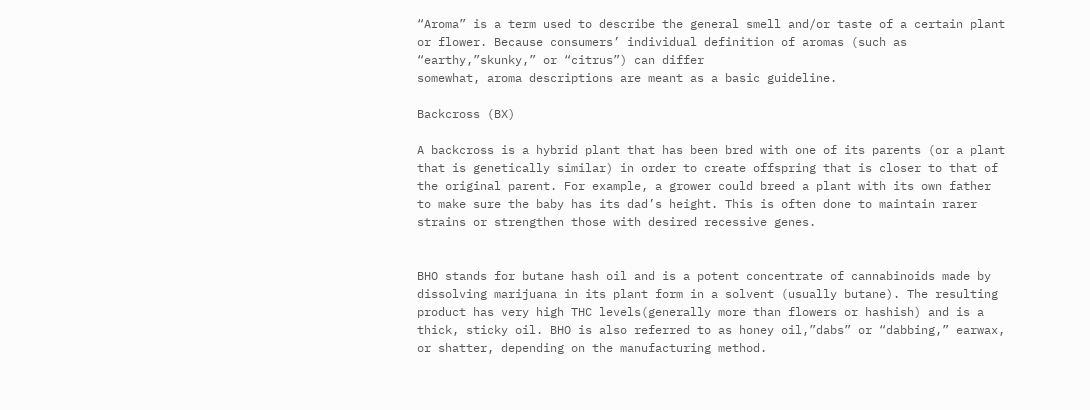“Aroma” is a term used to describe the general smell and/or taste of a certain plant or flower. Because consumers’ individual definition of aromas (such as “earthy,”skunky,” or “citrus”) can differ
somewhat, aroma descriptions are meant as a basic guideline.

Backcross (BX)

A backcross is a hybrid plant that has been bred with one of its parents (or a plant that is genetically similar) in order to create offspring that is closer to that of the original parent. For example, a grower could breed a plant with its own father to make sure the baby has its dad’s height. This is often done to maintain rarer strains or strengthen those with desired recessive genes.


BHO stands for butane hash oil and is a potent concentrate of cannabinoids made by dissolving marijuana in its plant form in a solvent (usually butane). The resulting product has very high THC levels(generally more than flowers or hashish) and is a thick, sticky oil. BHO is also referred to as honey oil,”dabs” or “dabbing,” earwax, or shatter, depending on the manufacturing method.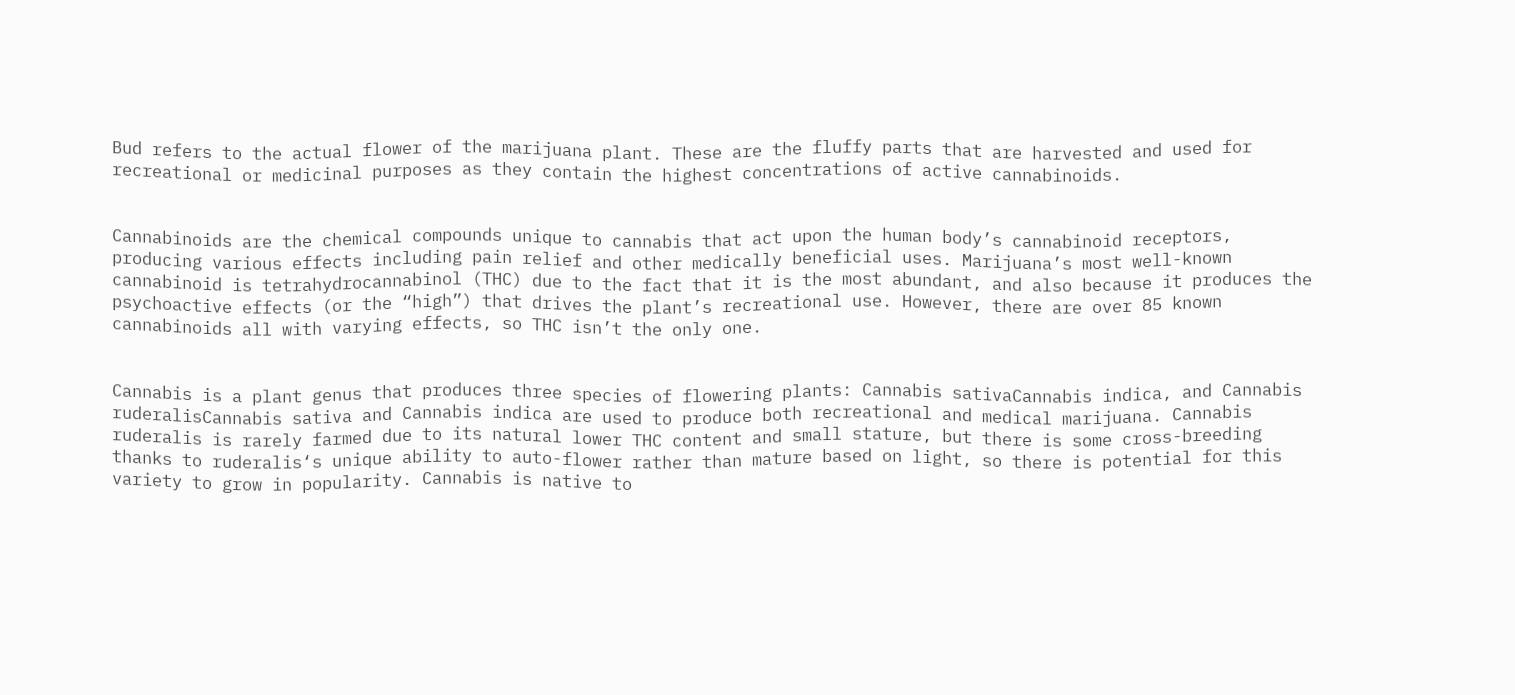Bud refers to the actual flower of the marijuana plant. These are the fluffy parts that are harvested and used for recreational or medicinal purposes as they contain the highest concentrations of active cannabinoids.


Cannabinoids are the chemical compounds unique to cannabis that act upon the human body’s cannabinoid receptors, producing various effects including pain relief and other medically beneficial uses. Marijuana’s most well-known cannabinoid is tetrahydrocannabinol (THC) due to the fact that it is the most abundant, and also because it produces the psychoactive effects (or the “high”) that drives the plant’s recreational use. However, there are over 85 known cannabinoids all with varying effects, so THC isn’t the only one.


Cannabis is a plant genus that produces three species of flowering plants: Cannabis sativaCannabis indica, and Cannabis ruderalisCannabis sativa and Cannabis indica are used to produce both recreational and medical marijuana. Cannabis ruderalis is rarely farmed due to its natural lower THC content and small stature, but there is some cross-breeding thanks to ruderalis‘s unique ability to auto-flower rather than mature based on light, so there is potential for this variety to grow in popularity. Cannabis is native to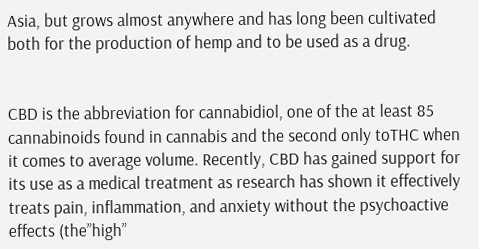Asia, but grows almost anywhere and has long been cultivated both for the production of hemp and to be used as a drug.


CBD is the abbreviation for cannabidiol, one of the at least 85 cannabinoids found in cannabis and the second only toTHC when it comes to average volume. Recently, CBD has gained support for its use as a medical treatment as research has shown it effectively treats pain, inflammation, and anxiety without the psychoactive effects (the”high”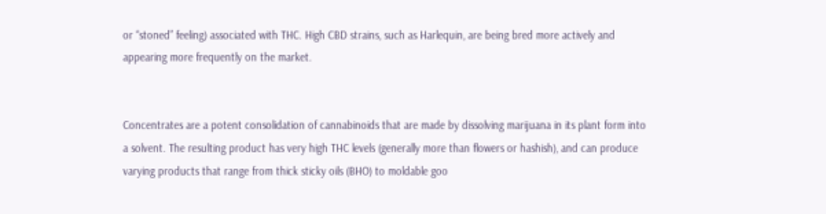or “stoned” feeling) associated with THC. High CBD strains, such as Harlequin, are being bred more actively and appearing more frequently on the market.


Concentrates are a potent consolidation of cannabinoids that are made by dissolving marijuana in its plant form into a solvent. The resulting product has very high THC levels (generally more than flowers or hashish), and can produce varying products that range from thick sticky oils (BHO) to moldable goo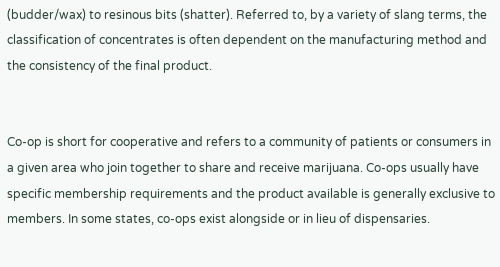(budder/wax) to resinous bits (shatter). Referred to, by a variety of slang terms, the classification of concentrates is often dependent on the manufacturing method and the consistency of the final product.


Co-op is short for cooperative and refers to a community of patients or consumers in a given area who join together to share and receive marijuana. Co-ops usually have specific membership requirements and the product available is generally exclusive to members. In some states, co-ops exist alongside or in lieu of dispensaries.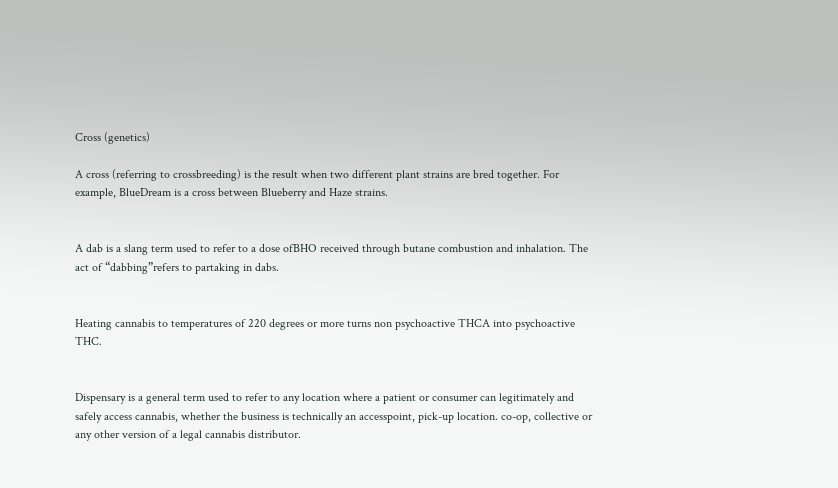Cross (genetics)

A cross (referring to crossbreeding) is the result when two different plant strains are bred together. For example, BlueDream is a cross between Blueberry and Haze strains.


A dab is a slang term used to refer to a dose ofBHO received through butane combustion and inhalation. The act of “dabbing”refers to partaking in dabs.


Heating cannabis to temperatures of 220 degrees or more turns non psychoactive THCA into psychoactive THC.


Dispensary is a general term used to refer to any location where a patient or consumer can legitimately and safely access cannabis, whether the business is technically an accesspoint, pick-up location. co-op, collective or any other version of a legal cannabis distributor.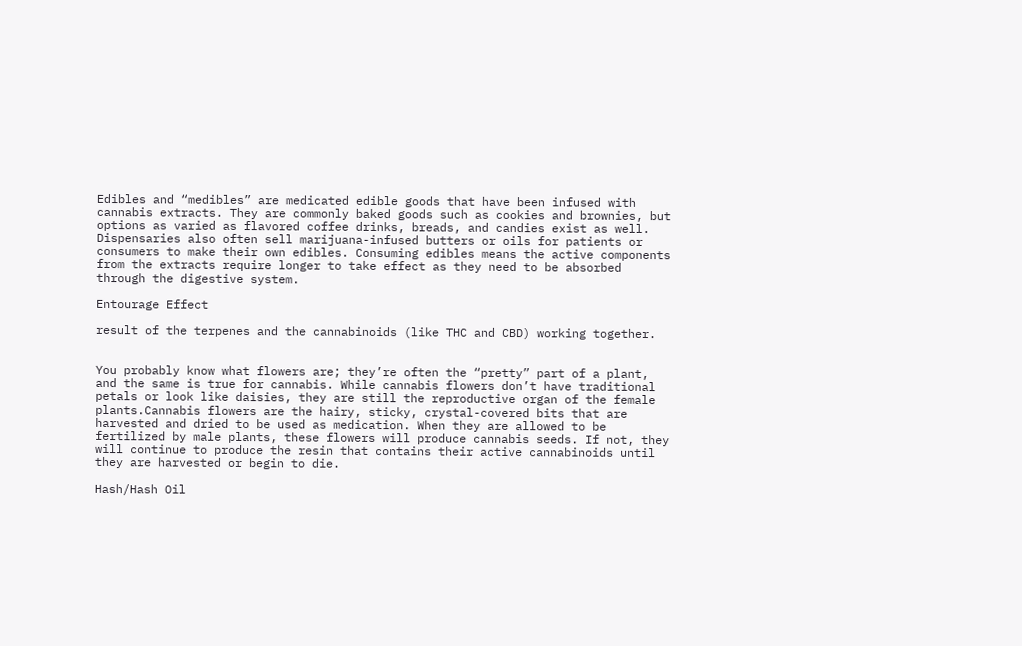Edibles and “medibles” are medicated edible goods that have been infused with cannabis extracts. They are commonly baked goods such as cookies and brownies, but options as varied as flavored coffee drinks, breads, and candies exist as well. Dispensaries also often sell marijuana-infused butters or oils for patients or consumers to make their own edibles. Consuming edibles means the active components from the extracts require longer to take effect as they need to be absorbed through the digestive system.

Entourage Effect

result of the terpenes and the cannabinoids (like THC and CBD) working together.


You probably know what flowers are; they’re often the “pretty” part of a plant, and the same is true for cannabis. While cannabis flowers don’t have traditional petals or look like daisies, they are still the reproductive organ of the female plants.Cannabis flowers are the hairy, sticky, crystal-covered bits that are harvested and dried to be used as medication. When they are allowed to be fertilized by male plants, these flowers will produce cannabis seeds. If not, they will continue to produce the resin that contains their active cannabinoids until they are harvested or begin to die.

Hash/Hash Oil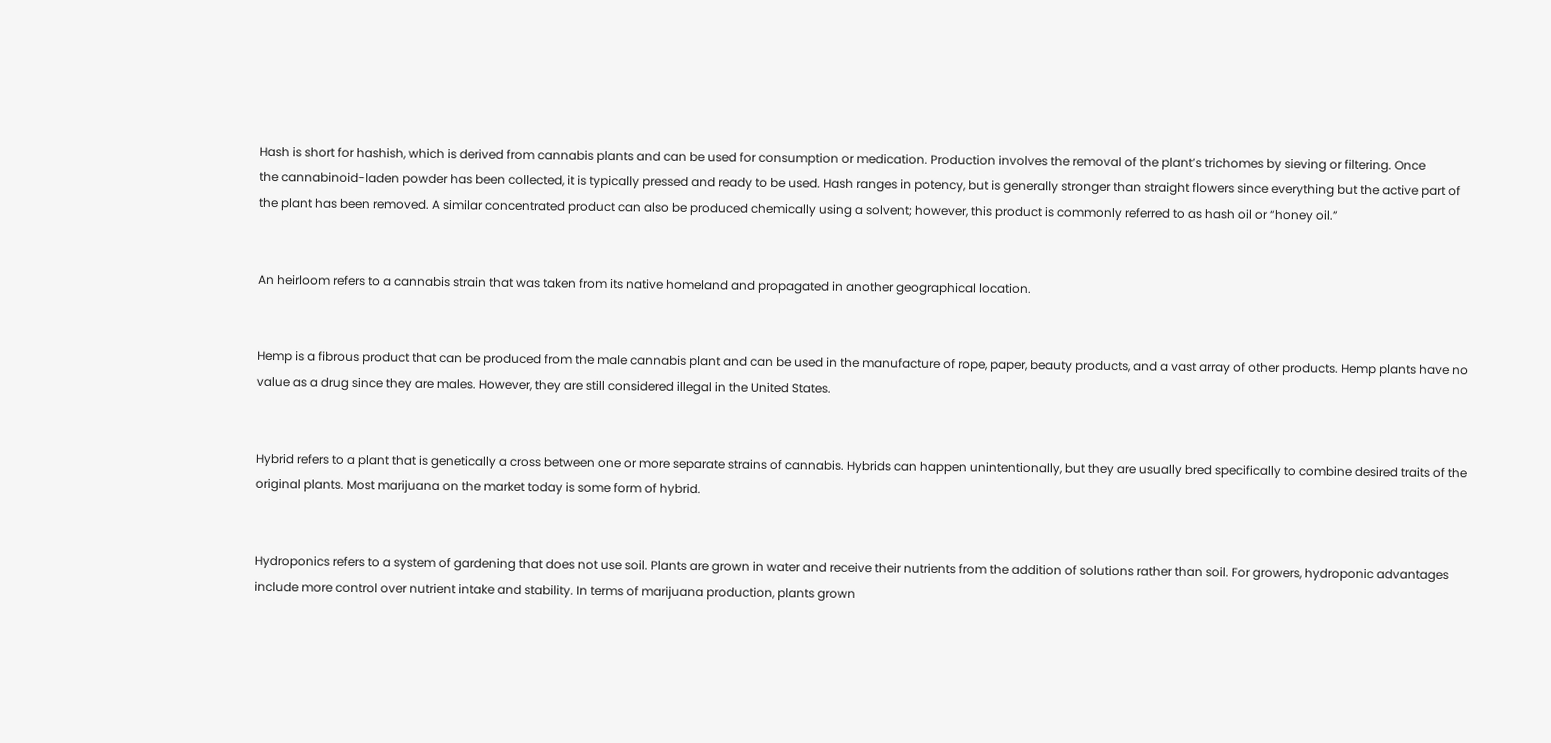Hash is short for hashish, which is derived from cannabis plants and can be used for consumption or medication. Production involves the removal of the plant’s trichomes by sieving or filtering. Once
the cannabinoid-laden powder has been collected, it is typically pressed and ready to be used. Hash ranges in potency, but is generally stronger than straight flowers since everything but the active part of the plant has been removed. A similar concentrated product can also be produced chemically using a solvent; however, this product is commonly referred to as hash oil or “honey oil.”


An heirloom refers to a cannabis strain that was taken from its native homeland and propagated in another geographical location.


Hemp is a fibrous product that can be produced from the male cannabis plant and can be used in the manufacture of rope, paper, beauty products, and a vast array of other products. Hemp plants have no value as a drug since they are males. However, they are still considered illegal in the United States.


Hybrid refers to a plant that is genetically a cross between one or more separate strains of cannabis. Hybrids can happen unintentionally, but they are usually bred specifically to combine desired traits of the original plants. Most marijuana on the market today is some form of hybrid.


Hydroponics refers to a system of gardening that does not use soil. Plants are grown in water and receive their nutrients from the addition of solutions rather than soil. For growers, hydroponic advantages include more control over nutrient intake and stability. In terms of marijuana production, plants grown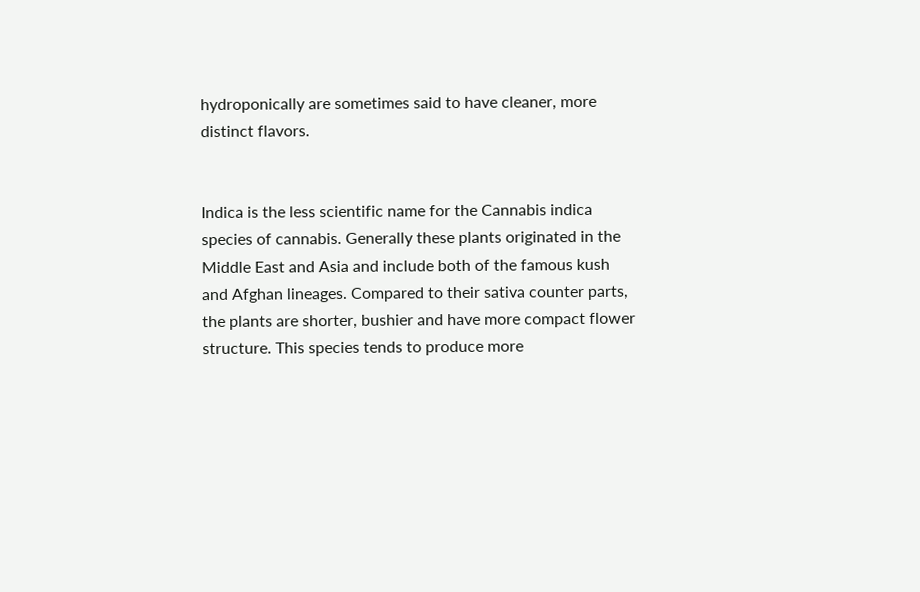hydroponically are sometimes said to have cleaner, more distinct flavors.


Indica is the less scientific name for the Cannabis indica species of cannabis. Generally these plants originated in the Middle East and Asia and include both of the famous kush and Afghan lineages. Compared to their sativa counter parts, the plants are shorter, bushier and have more compact flower structure. This species tends to produce more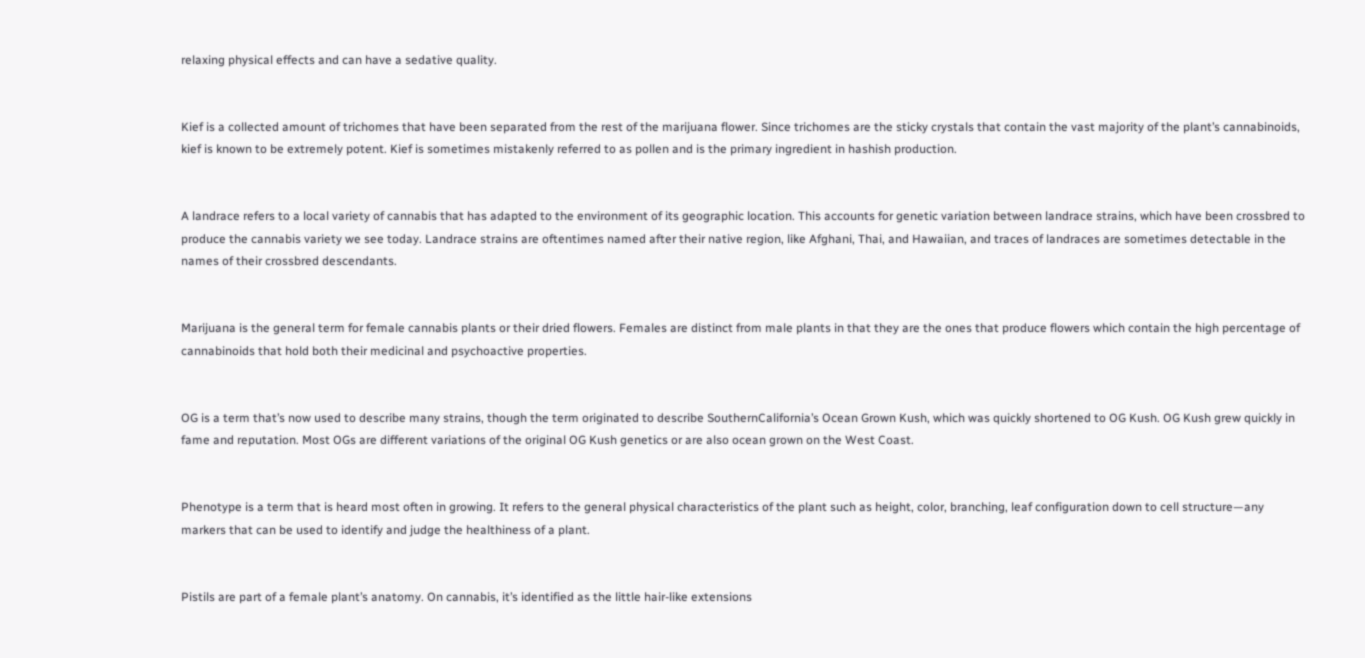relaxing physical effects and can have a sedative quality.


Kief is a collected amount of trichomes that have been separated from the rest of the marijuana flower. Since trichomes are the sticky crystals that contain the vast majority of the plant’s cannabinoids, kief is known to be extremely potent. Kief is sometimes mistakenly referred to as pollen and is the primary ingredient in hashish production.


A landrace refers to a local variety of cannabis that has adapted to the environment of its geographic location. This accounts for genetic variation between landrace strains, which have been crossbred to produce the cannabis variety we see today. Landrace strains are oftentimes named after their native region, like Afghani, Thai, and Hawaiian, and traces of landraces are sometimes detectable in the names of their crossbred descendants.


Marijuana is the general term for female cannabis plants or their dried flowers. Females are distinct from male plants in that they are the ones that produce flowers which contain the high percentage of cannabinoids that hold both their medicinal and psychoactive properties.


OG is a term that’s now used to describe many strains, though the term originated to describe SouthernCalifornia’s Ocean Grown Kush, which was quickly shortened to OG Kush. OG Kush grew quickly in fame and reputation. Most OGs are different variations of the original OG Kush genetics or are also ocean grown on the West Coast.


Phenotype is a term that is heard most often in growing. It refers to the general physical characteristics of the plant such as height, color, branching, leaf configuration down to cell structure—any markers that can be used to identify and judge the healthiness of a plant.


Pistils are part of a female plant’s anatomy. On cannabis, it’s identified as the little hair-like extensions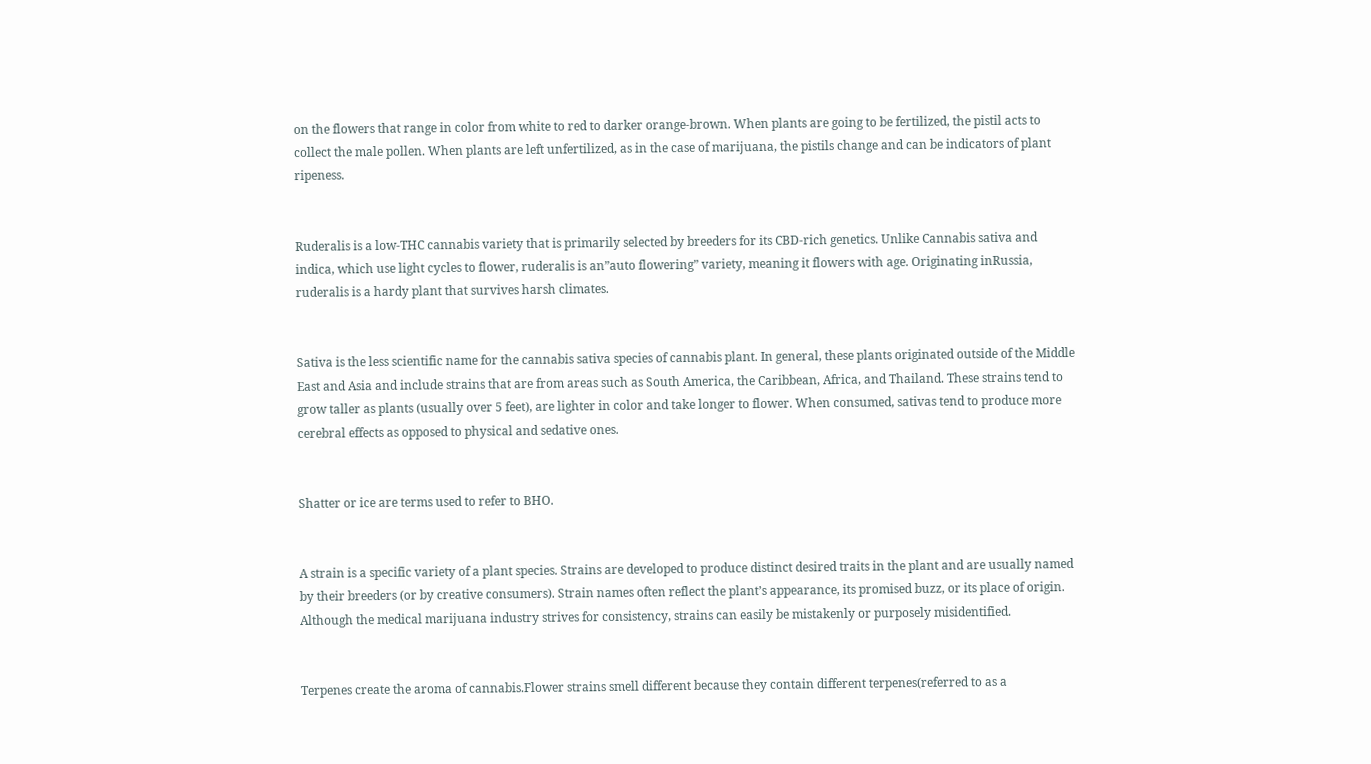on the flowers that range in color from white to red to darker orange-brown. When plants are going to be fertilized, the pistil acts to collect the male pollen. When plants are left unfertilized, as in the case of marijuana, the pistils change and can be indicators of plant ripeness.


Ruderalis is a low-THC cannabis variety that is primarily selected by breeders for its CBD-rich genetics. Unlike Cannabis sativa and indica, which use light cycles to flower, ruderalis is an”auto flowering” variety, meaning it flowers with age. Originating inRussia, ruderalis is a hardy plant that survives harsh climates.


Sativa is the less scientific name for the cannabis sativa species of cannabis plant. In general, these plants originated outside of the Middle East and Asia and include strains that are from areas such as South America, the Caribbean, Africa, and Thailand. These strains tend to grow taller as plants (usually over 5 feet), are lighter in color and take longer to flower. When consumed, sativas tend to produce more cerebral effects as opposed to physical and sedative ones.


Shatter or ice are terms used to refer to BHO.


A strain is a specific variety of a plant species. Strains are developed to produce distinct desired traits in the plant and are usually named by their breeders (or by creative consumers). Strain names often reflect the plant’s appearance, its promised buzz, or its place of origin. Although the medical marijuana industry strives for consistency, strains can easily be mistakenly or purposely misidentified.


Terpenes create the aroma of cannabis.Flower strains smell different because they contain different terpenes(referred to as a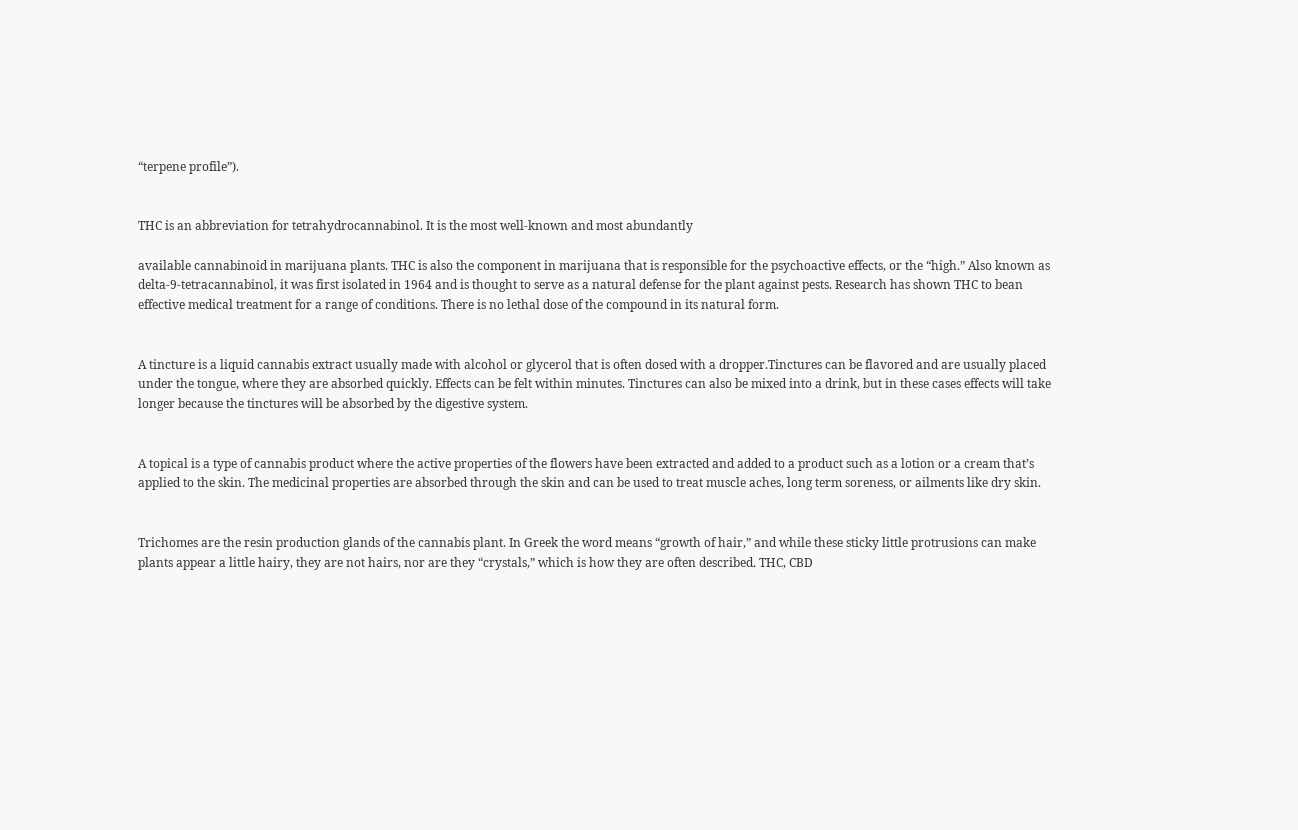“terpene profile”).


THC is an abbreviation for tetrahydrocannabinol. It is the most well-known and most abundantly

available cannabinoid in marijuana plants. THC is also the component in marijuana that is responsible for the psychoactive effects, or the “high.” Also known as delta-9-tetracannabinol, it was first isolated in 1964 and is thought to serve as a natural defense for the plant against pests. Research has shown THC to bean effective medical treatment for a range of conditions. There is no lethal dose of the compound in its natural form.


A tincture is a liquid cannabis extract usually made with alcohol or glycerol that is often dosed with a dropper.Tinctures can be flavored and are usually placed under the tongue, where they are absorbed quickly. Effects can be felt within minutes. Tinctures can also be mixed into a drink, but in these cases effects will take longer because the tinctures will be absorbed by the digestive system.


A topical is a type of cannabis product where the active properties of the flowers have been extracted and added to a product such as a lotion or a cream that’s applied to the skin. The medicinal properties are absorbed through the skin and can be used to treat muscle aches, long term soreness, or ailments like dry skin.


Trichomes are the resin production glands of the cannabis plant. In Greek the word means “growth of hair,” and while these sticky little protrusions can make plants appear a little hairy, they are not hairs, nor are they “crystals,” which is how they are often described. THC, CBD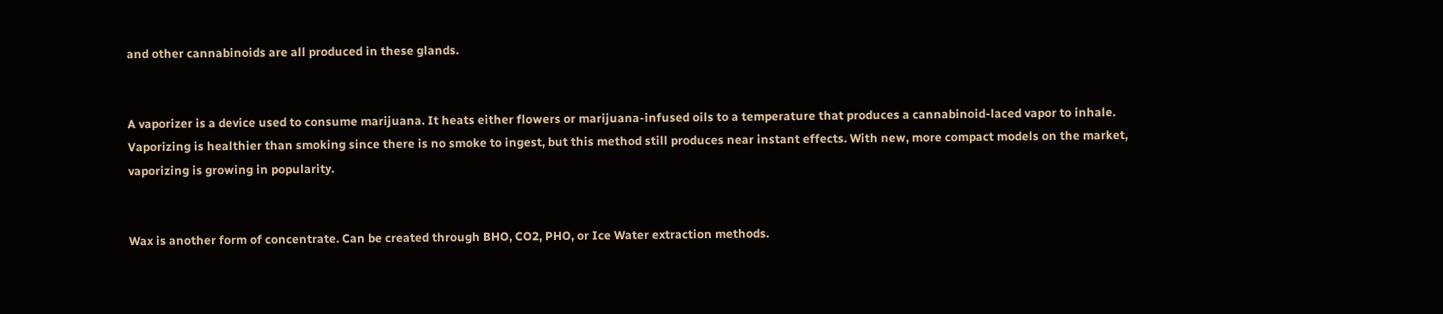and other cannabinoids are all produced in these glands.


A vaporizer is a device used to consume marijuana. It heats either flowers or marijuana-infused oils to a temperature that produces a cannabinoid-laced vapor to inhale. Vaporizing is healthier than smoking since there is no smoke to ingest, but this method still produces near instant effects. With new, more compact models on the market, vaporizing is growing in popularity.


Wax is another form of concentrate. Can be created through BHO, CO2, PHO, or Ice Water extraction methods.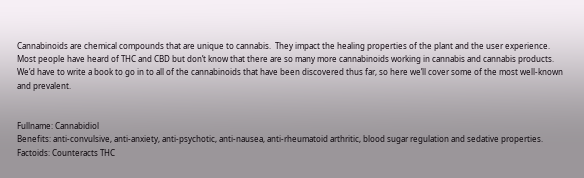Cannabinoids are chemical compounds that are unique to cannabis.  They impact the healing properties of the plant and the user experience.  Most people have heard of THC and CBD but don’t know that there are so many more cannabinoids working in cannabis and cannabis products. We’d have to write a book to go in to all of the cannabinoids that have been discovered thus far, so here we’ll cover some of the most well-known and prevalent.


Fullname: Cannabidiol
Benefits: anti-convulsive, anti-anxiety, anti-psychotic, anti-nausea, anti-rheumatoid arthritic, blood sugar regulation and sedative properties.
Factoids: Counteracts THC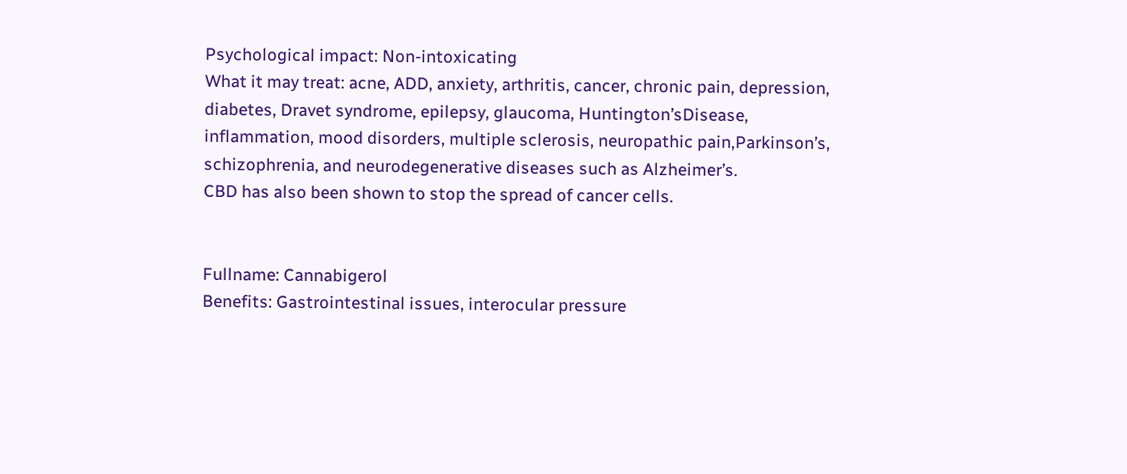Psychological impact: Non-intoxicating
What it may treat: acne, ADD, anxiety, arthritis, cancer, chronic pain, depression, diabetes, Dravet syndrome, epilepsy, glaucoma, Huntington’sDisease, inflammation, mood disorders, multiple sclerosis, neuropathic pain,Parkinson’s, schizophrenia, and neurodegenerative diseases such as Alzheimer’s.
CBD has also been shown to stop the spread of cancer cells.


Fullname: Cannabigerol
Benefits: Gastrointestinal issues, interocular pressure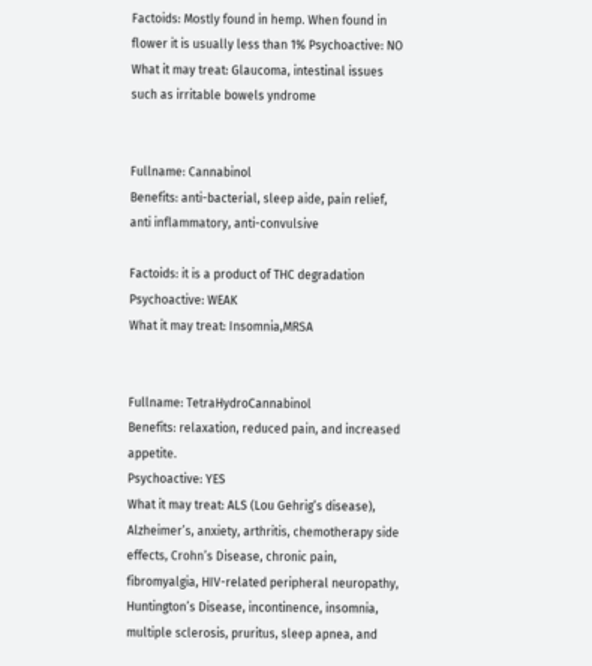Factoids: Mostly found in hemp. When found in flower it is usually less than 1% Psychoactive: NO
What it may treat: Glaucoma, intestinal issues such as irritable bowels yndrome


Fullname: Cannabinol
Benefits: anti-bacterial, sleep aide, pain relief, anti inflammatory, anti-convulsive

Factoids: it is a product of THC degradation
Psychoactive: WEAK
What it may treat: Insomnia,MRSA


Fullname: TetraHydroCannabinol
Benefits: relaxation, reduced pain, and increased appetite.
Psychoactive: YES
What it may treat: ALS (Lou Gehrig’s disease), Alzheimer’s, anxiety, arthritis, chemotherapy side effects, Crohn’s Disease, chronic pain, fibromyalgia, HIV-related peripheral neuropathy, Huntington’s Disease, incontinence, insomnia, multiple sclerosis, pruritus, sleep apnea, and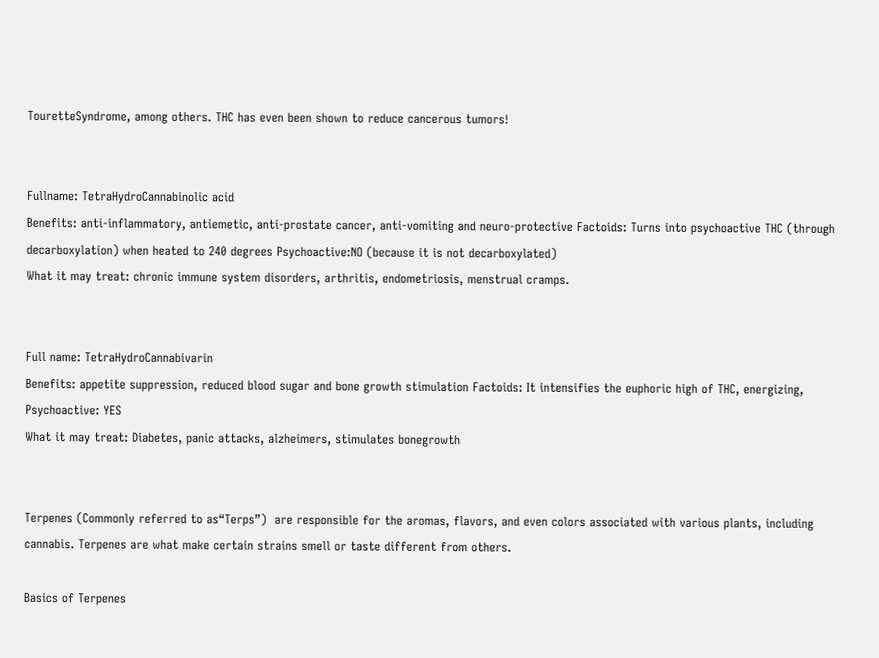TouretteSyndrome, among others. THC has even been shown to reduce cancerous tumors!


Fullname: TetraHydroCannabinolic acid
Benefits: anti-inflammatory, antiemetic, anti-prostate cancer, anti-vomiting and neuro-protective Factoids: Turns into psychoactive THC (through decarboxylation) when heated to 240 degrees Psychoactive:NO (because it is not decarboxylated)
What it may treat: chronic immune system disorders, arthritis, endometriosis, menstrual cramps.


Full name: TetraHydroCannabivarin
Benefits: appetite suppression, reduced blood sugar and bone growth stimulation Factoids: It intensifies the euphoric high of THC, energizing,
Psychoactive: YES
What it may treat: Diabetes, panic attacks, alzheimers, stimulates bonegrowth


Terpenes (Commonly referred to as“Terps”)  are responsible for the aromas, flavors, and even colors associated with various plants, including cannabis. Terpenes are what make certain strains smell or taste different from others.

Basics of Terpenes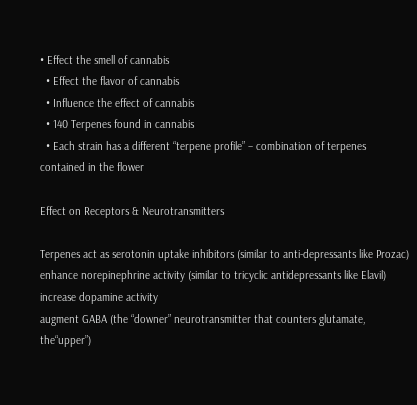• Effect the smell of cannabis
  • Effect the flavor of cannabis
  • Influence the effect of cannabis
  • 140 Terpenes found in cannabis
  • Each strain has a different “terpene profile” – combination of terpenes contained in the flower

Effect on Receptors & Neurotransmitters

Terpenes act as serotonin uptake inhibitors (similar to anti-depressants like Prozac)
enhance norepinephrine activity (similar to tricyclic antidepressants like Elavil) increase dopamine activity
augment GABA (the “downer” neurotransmitter that counters glutamate, the“upper”)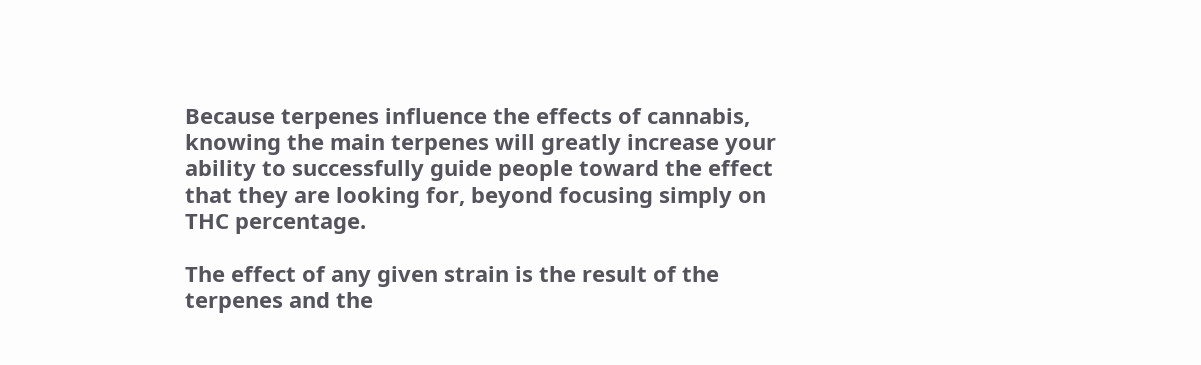Because terpenes influence the effects of cannabis, knowing the main terpenes will greatly increase your ability to successfully guide people toward the effect that they are looking for, beyond focusing simply on THC percentage.

The effect of any given strain is the result of the terpenes and the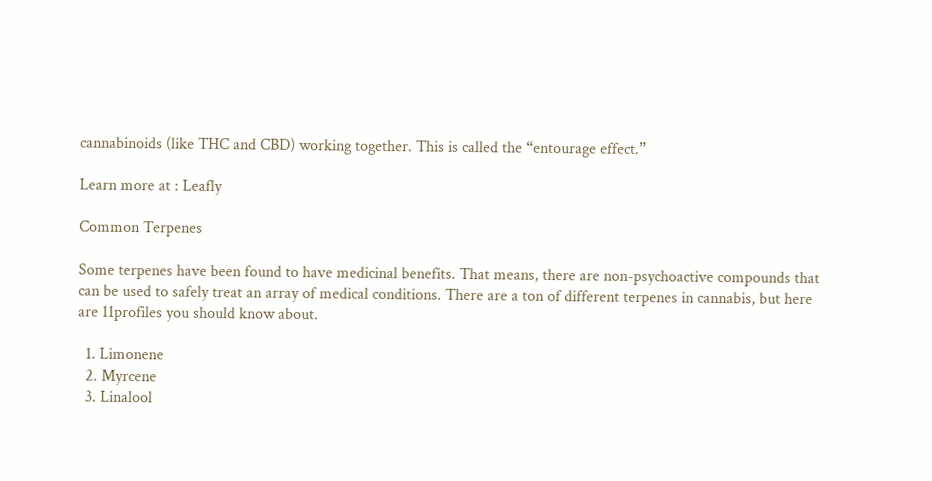cannabinoids (like THC and CBD) working together. This is called the “entourage effect.”

Learn more at : Leafly

Common Terpenes

Some terpenes have been found to have medicinal benefits. That means, there are non-psychoactive compounds that can be used to safely treat an array of medical conditions. There are a ton of different terpenes in cannabis, but here are 11profiles you should know about.

  1. Limonene
  2. Myrcene
  3. Linalool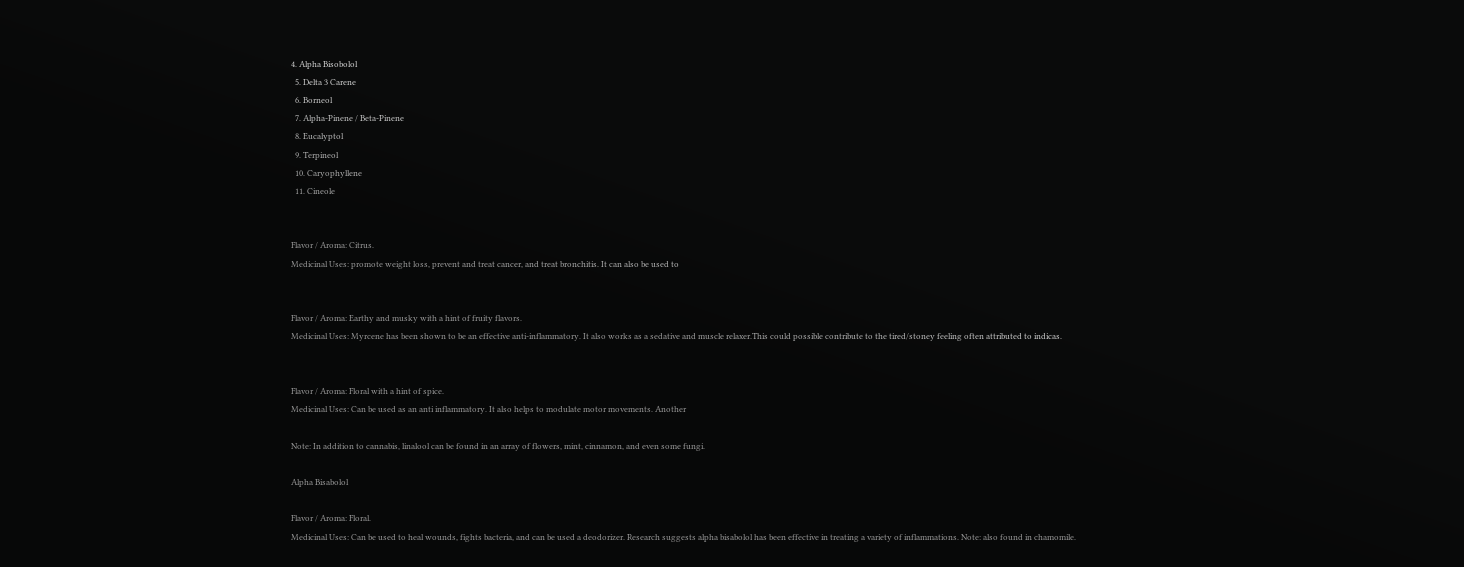4. Alpha Bisobolol
  5. Delta 3 Carene
  6. Borneol
  7. Alpha-Pinene / Beta-Pinene
  8. Eucalyptol
  9. Terpineol
  10. Caryophyllene
  11. Cineole


Flavor / Aroma: Citrus.
Medicinal Uses: promote weight loss, prevent and treat cancer, and treat bronchitis. It can also be used to


Flavor / Aroma: Earthy and musky with a hint of fruity flavors.
Medicinal Uses: Myrcene has been shown to be an effective anti-inflammatory. It also works as a sedative and muscle relaxer.This could possible contribute to the tired/stoney feeling often attributed to indicas.


Flavor / Aroma: Floral with a hint of spice.
Medicinal Uses: Can be used as an anti inflammatory. It also helps to modulate motor movements. Another

Note: In addition to cannabis, linalool can be found in an array of flowers, mint, cinnamon, and even some fungi.

Alpha Bisabolol

Flavor / Aroma: Floral.
Medicinal Uses: Can be used to heal wounds, fights bacteria, and can be used a deodorizer. Research suggests alpha bisabolol has been effective in treating a variety of inflammations. Note: also found in chamomile.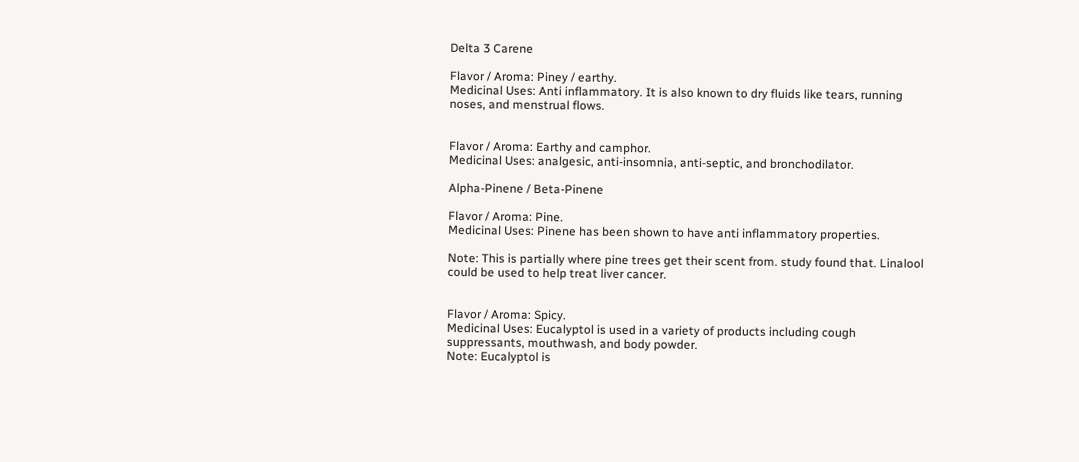Delta 3 Carene

Flavor / Aroma: Piney / earthy.
Medicinal Uses: Anti inflammatory. It is also known to dry fluids like tears, running noses, and menstrual flows.


Flavor / Aroma: Earthy and camphor.
Medicinal Uses: analgesic, anti-insomnia, anti-septic, and bronchodilator.

Alpha-Pinene / Beta-Pinene

Flavor / Aroma: Pine.
Medicinal Uses: Pinene has been shown to have anti inflammatory properties.

Note: This is partially where pine trees get their scent from. study found that. Linalool could be used to help treat liver cancer.


Flavor / Aroma: Spicy.
Medicinal Uses: Eucalyptol is used in a variety of products including cough suppressants, mouthwash, and body powder.
Note: Eucalyptol is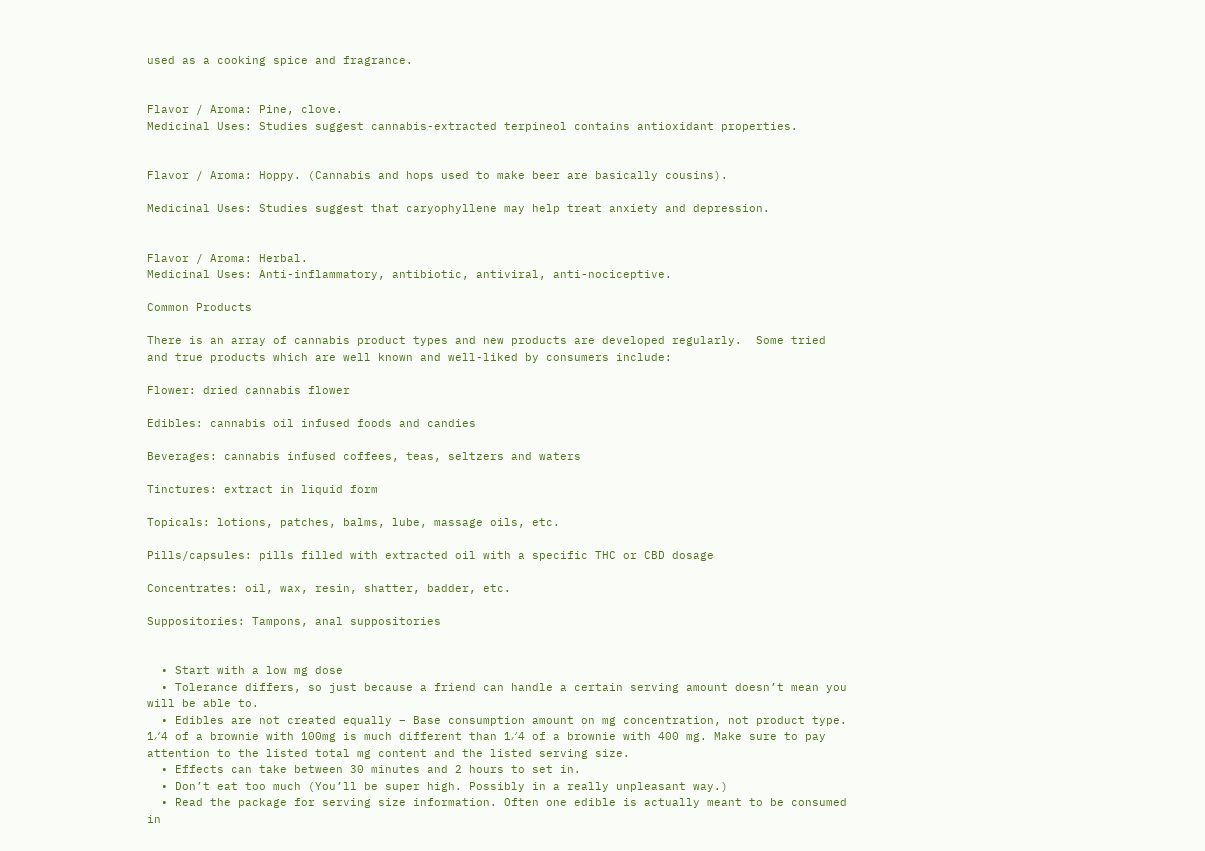used as a cooking spice and fragrance.


Flavor / Aroma: Pine, clove.
Medicinal Uses: Studies suggest cannabis-extracted terpineol contains antioxidant properties.


Flavor / Aroma: Hoppy. (Cannabis and hops used to make beer are basically cousins).

Medicinal Uses: Studies suggest that caryophyllene may help treat anxiety and depression.


Flavor / Aroma: Herbal.
Medicinal Uses: Anti-inflammatory, antibiotic, antiviral, anti-nociceptive.

Common Products

There is an array of cannabis product types and new products are developed regularly.  Some tried and true products which are well known and well-liked by consumers include:

Flower: dried cannabis flower

Edibles: cannabis oil infused foods and candies

Beverages: cannabis infused coffees, teas, seltzers and waters

Tinctures: extract in liquid form

Topicals: lotions, patches, balms, lube, massage oils, etc.

Pills/capsules: pills filled with extracted oil with a specific THC or CBD dosage

Concentrates: oil, wax, resin, shatter, badder, etc.

Suppositories: Tampons, anal suppositories


  • Start with a low mg dose
  • Tolerance differs, so just because a friend can handle a certain serving amount doesn’t mean you will be able to.
  • Edibles are not created equally – Base consumption amount on mg concentration, not product type. 1⁄4 of a brownie with 100mg is much different than 1⁄4 of a brownie with 400 mg. Make sure to pay attention to the listed total mg content and the listed serving size.
  • Effects can take between 30 minutes and 2 hours to set in.
  • Don’t eat too much (You’ll be super high. Possibly in a really unpleasant way.)
  • Read the package for serving size information. Often one edible is actually meant to be consumed in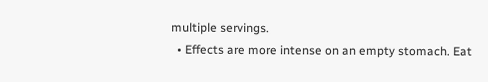multiple servings.
  • Effects are more intense on an empty stomach. Eat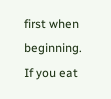first when beginning. If you eat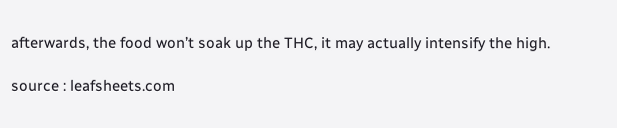afterwards, the food won’t soak up the THC, it may actually intensify the high.

source : leafsheets.com